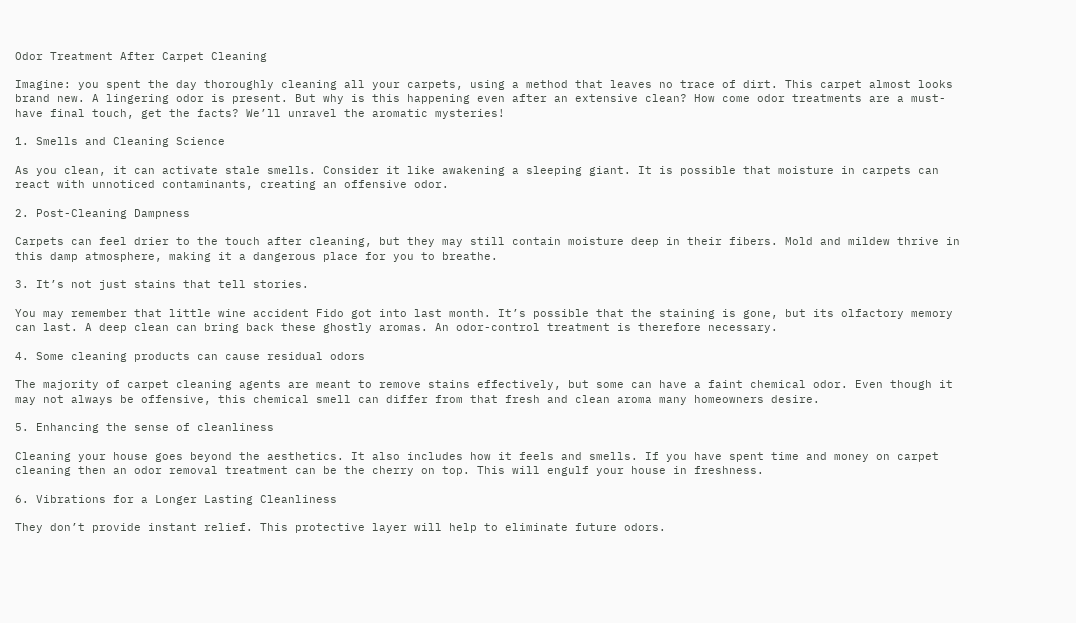Odor Treatment After Carpet Cleaning

Imagine: you spent the day thoroughly cleaning all your carpets, using a method that leaves no trace of dirt. This carpet almost looks brand new. A lingering odor is present. But why is this happening even after an extensive clean? How come odor treatments are a must-have final touch, get the facts? We’ll unravel the aromatic mysteries!

1. Smells and Cleaning Science

As you clean, it can activate stale smells. Consider it like awakening a sleeping giant. It is possible that moisture in carpets can react with unnoticed contaminants, creating an offensive odor.

2. Post-Cleaning Dampness

Carpets can feel drier to the touch after cleaning, but they may still contain moisture deep in their fibers. Mold and mildew thrive in this damp atmosphere, making it a dangerous place for you to breathe.

3. It’s not just stains that tell stories.

You may remember that little wine accident Fido got into last month. It’s possible that the staining is gone, but its olfactory memory can last. A deep clean can bring back these ghostly aromas. An odor-control treatment is therefore necessary.

4. Some cleaning products can cause residual odors

The majority of carpet cleaning agents are meant to remove stains effectively, but some can have a faint chemical odor. Even though it may not always be offensive, this chemical smell can differ from that fresh and clean aroma many homeowners desire.

5. Enhancing the sense of cleanliness

Cleaning your house goes beyond the aesthetics. It also includes how it feels and smells. If you have spent time and money on carpet cleaning then an odor removal treatment can be the cherry on top. This will engulf your house in freshness.

6. Vibrations for a Longer Lasting Cleanliness

They don’t provide instant relief. This protective layer will help to eliminate future odors.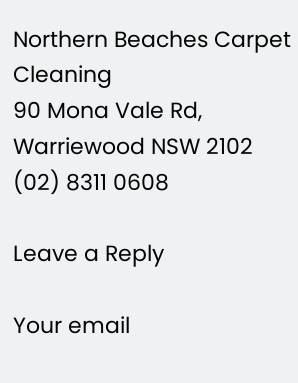Northern Beaches Carpet Cleaning
90 Mona Vale Rd, Warriewood NSW 2102
(02) 8311 0608

Leave a Reply

Your email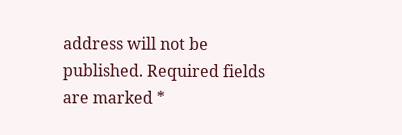address will not be published. Required fields are marked *